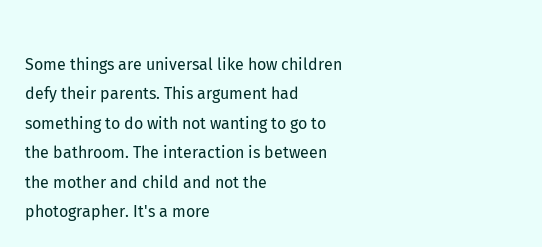Some things are universal like how children defy their parents. This argument had something to do with not wanting to go to the bathroom. The interaction is between the mother and child and not the photographer. It's a more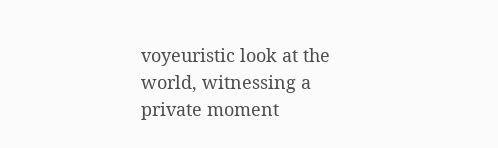voyeuristic look at the world, witnessing a private moment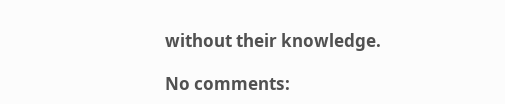without their knowledge.

No comments: